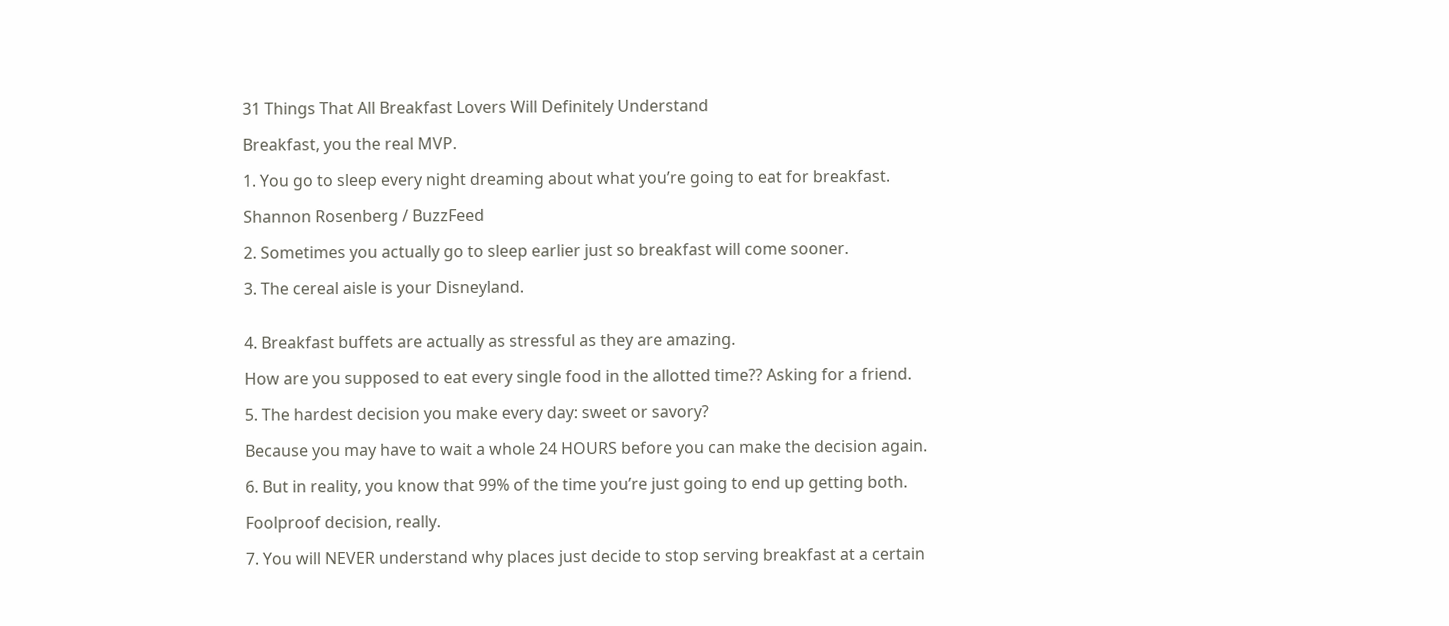31 Things That All Breakfast Lovers Will Definitely Understand

Breakfast, you the real MVP.

1. You go to sleep every night dreaming about what you’re going to eat for breakfast.

Shannon Rosenberg / BuzzFeed

2. Sometimes you actually go to sleep earlier just so breakfast will come sooner.

3. The cereal aisle is your Disneyland.


4. Breakfast buffets are actually as stressful as they are amazing.

How are you supposed to eat every single food in the allotted time?? Asking for a friend.

5. The hardest decision you make every day: sweet or savory?

Because you may have to wait a whole 24 HOURS before you can make the decision again.

6. But in reality, you know that 99% of the time you’re just going to end up getting both.

Foolproof decision, really.

7. You will NEVER understand why places just decide to stop serving breakfast at a certain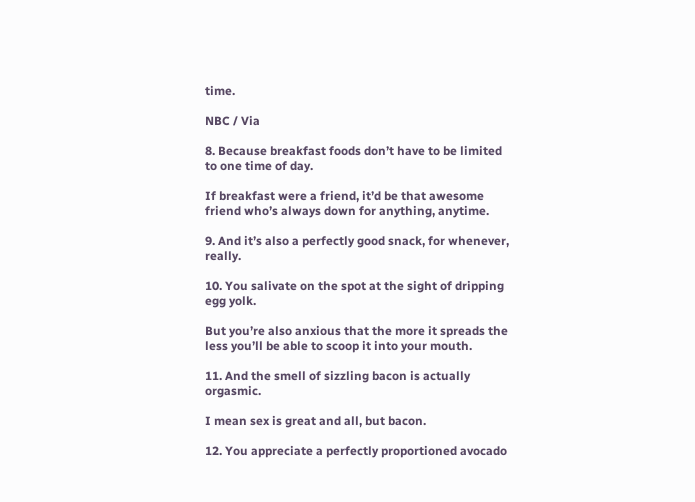time.

NBC / Via

8. Because breakfast foods don’t have to be limited to one time of day.

If breakfast were a friend, it’d be that awesome friend who’s always down for anything, anytime.

9. And it’s also a perfectly good snack, for whenever, really.

10. You salivate on the spot at the sight of dripping egg yolk.

But you’re also anxious that the more it spreads the less you’ll be able to scoop it into your mouth.

11. And the smell of sizzling bacon is actually orgasmic.

I mean sex is great and all, but bacon.

12. You appreciate a perfectly proportioned avocado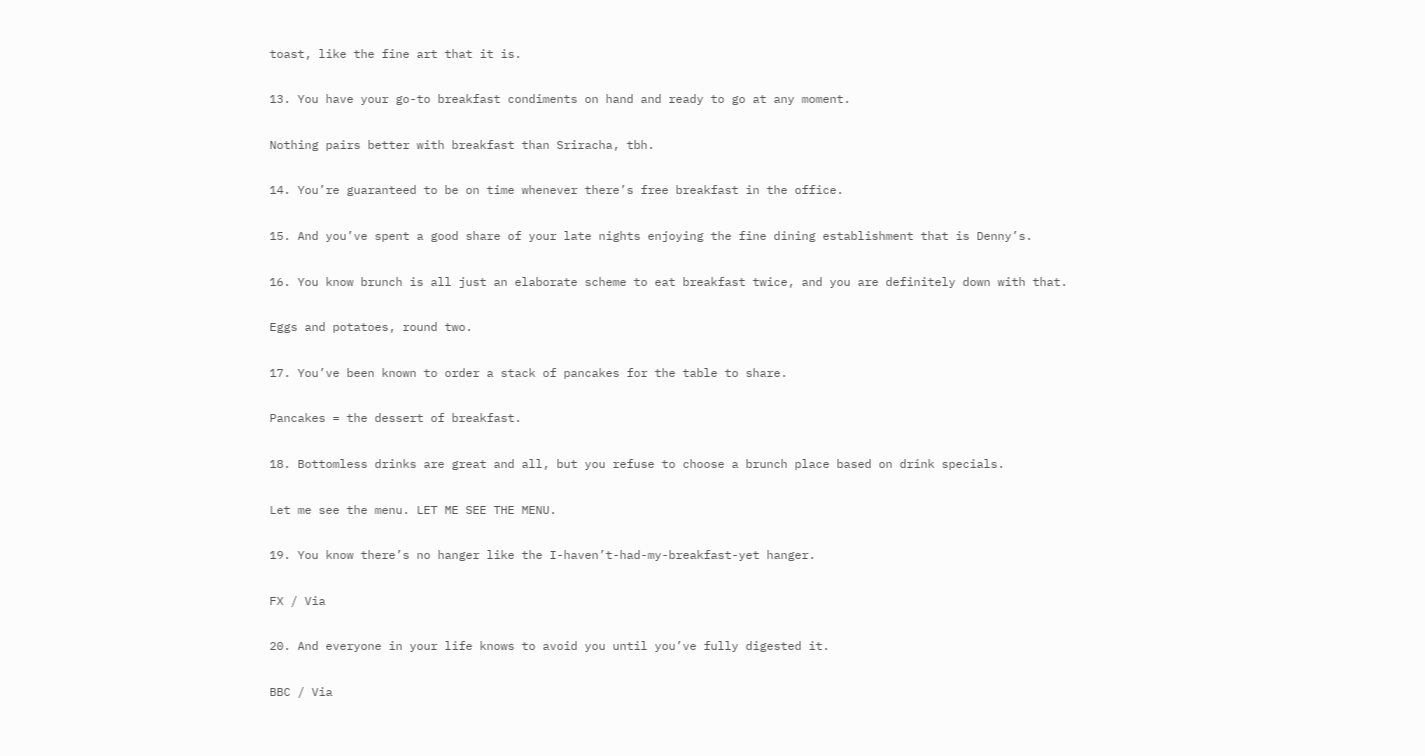toast, like the fine art that it is.

13. You have your go-to breakfast condiments on hand and ready to go at any moment.

Nothing pairs better with breakfast than Sriracha, tbh.

14. You’re guaranteed to be on time whenever there’s free breakfast in the office.

15. And you’ve spent a good share of your late nights enjoying the fine dining establishment that is Denny’s.

16. You know brunch is all just an elaborate scheme to eat breakfast twice, and you are definitely down with that.

Eggs and potatoes, round two.

17. You’ve been known to order a stack of pancakes for the table to share.

Pancakes = the dessert of breakfast.

18. Bottomless drinks are great and all, but you refuse to choose a brunch place based on drink specials.

Let me see the menu. LET ME SEE THE MENU.

19. You know there’s no hanger like the I-haven’t-had-my-breakfast-yet hanger.

FX / Via

20. And everyone in your life knows to avoid you until you’ve fully digested it.

BBC / Via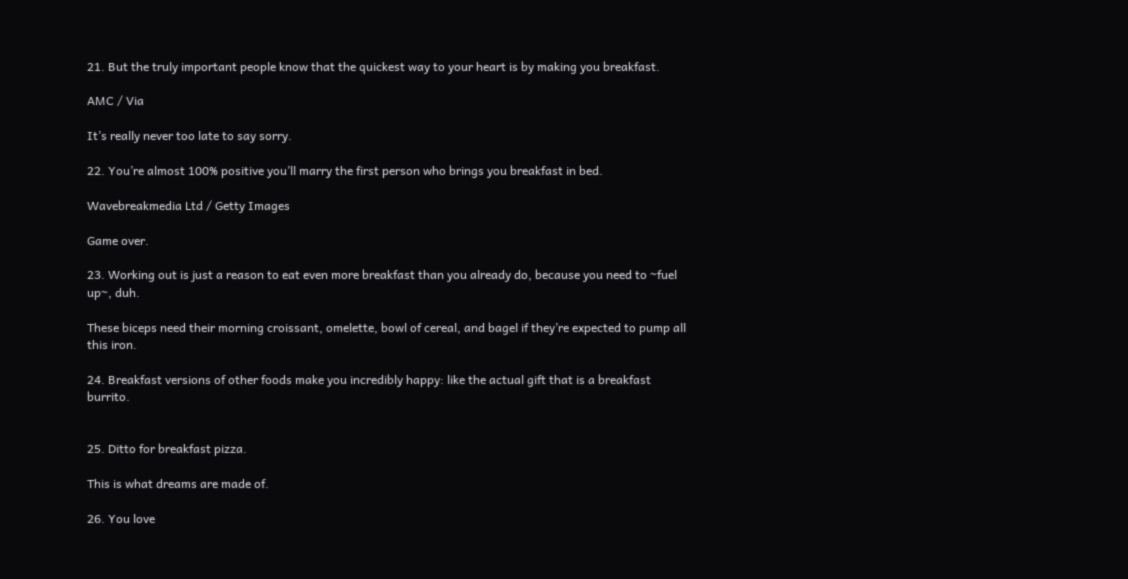21. But the truly important people know that the quickest way to your heart is by making you breakfast.

AMC / Via

It’s really never too late to say sorry.

22. You’re almost 100% positive you’ll marry the first person who brings you breakfast in bed.

Wavebreakmedia Ltd / Getty Images

Game over.

23. Working out is just a reason to eat even more breakfast than you already do, because you need to ~fuel up~, duh.

These biceps need their morning croissant, omelette, bowl of cereal, and bagel if they’re expected to pump all this iron.

24. Breakfast versions of other foods make you incredibly happy: like the actual gift that is a breakfast burrito.


25. Ditto for breakfast pizza.

This is what dreams are made of.

26. You love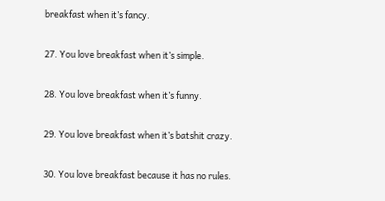breakfast when it’s fancy.

27. You love breakfast when it’s simple.

28. You love breakfast when it’s funny.

29. You love breakfast when it’s batshit crazy.

30. You love breakfast because it has no rules.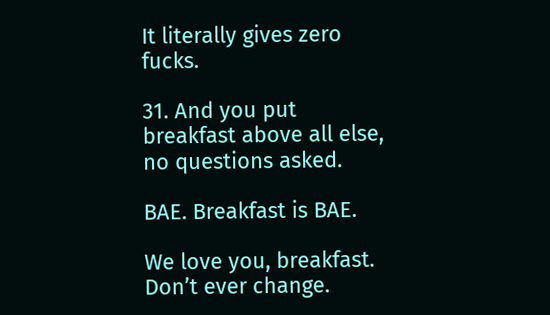It literally gives zero fucks.

31. And you put breakfast above all else, no questions asked.

BAE. Breakfast is BAE.

We love you, breakfast. Don’t ever change.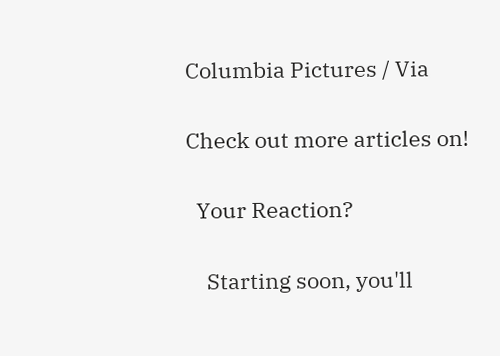Columbia Pictures / Via

Check out more articles on!

  Your Reaction?

    Starting soon, you'll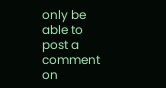only be able to post a comment on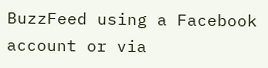BuzzFeed using a Facebook account or via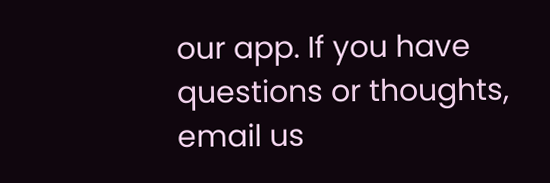our app. If you have questions or thoughts, email us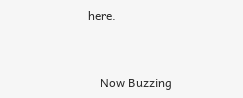here.


    Now Buzzing